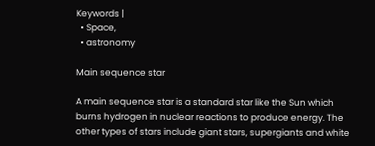Keywords |
  • Space,
  • astronomy

Main sequence star

A main sequence star is a standard star like the Sun which burns hydrogen in nuclear reactions to produce energy. The other types of stars include giant stars, supergiants and white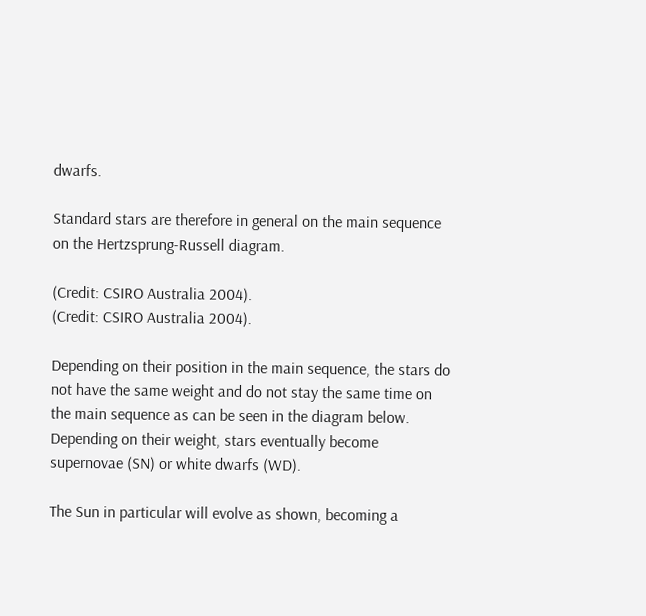dwarfs.

Standard stars are therefore in general on the main sequence on the Hertzsprung-Russell diagram.

(Credit: CSIRO Australia 2004).
(Credit: CSIRO Australia 2004).

Depending on their position in the main sequence, the stars do not have the same weight and do not stay the same time on the main sequence as can be seen in the diagram below. Depending on their weight, stars eventually become supernovae (SN) or white dwarfs (WD).

The Sun in particular will evolve as shown, becoming a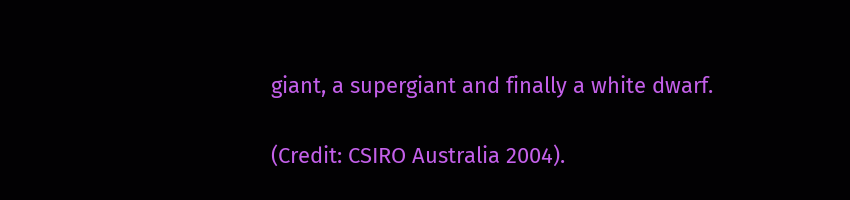giant, a supergiant and finally a white dwarf.

(Credit: CSIRO Australia 2004).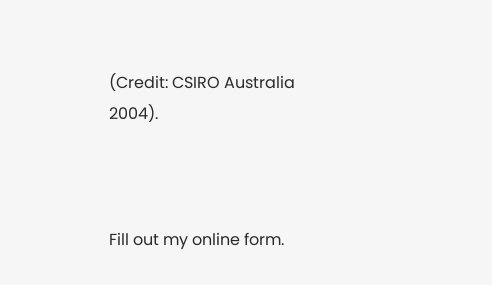(Credit: CSIRO Australia 2004).



Fill out my online form.